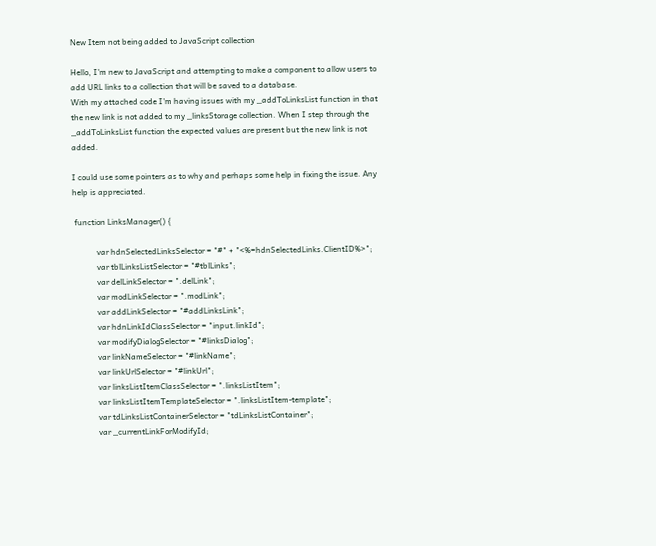New Item not being added to JavaScript collection

Hello, I'm new to JavaScript and attempting to make a component to allow users to add URL links to a collection that will be saved to a database.
With my attached code I'm having issues with my _addToLinksList function in that the new link is not added to my _linksStorage collection. When I step through the  _addToLinksList function the expected values are present but the new link is not added.

I could use some pointers as to why and perhaps some help in fixing the issue. Any help is appreciated.

 function LinksManager() {

            var hdnSelectedLinksSelector = "#" + "<%=hdnSelectedLinks.ClientID%>";
            var tblLinksListSelector = "#tblLinks";
            var delLinkSelector = ".delLink";
            var modLinkSelector = ".modLink";
            var addLinkSelector = "#addLinksLink";
            var hdnLinkIdClassSelector = "input.linkId";
            var modifyDialogSelector = "#linksDialog";
            var linkNameSelector = "#linkName";
            var linkUrlSelector = "#linkUrl";
            var linksListItemClassSelector = ".linksListItem";
            var linksListItemTemplateSelector = ".linksListItem-template";
            var tdLinksListContainerSelector = "tdLinksListContainer";
            var _currentLinkForModifyId;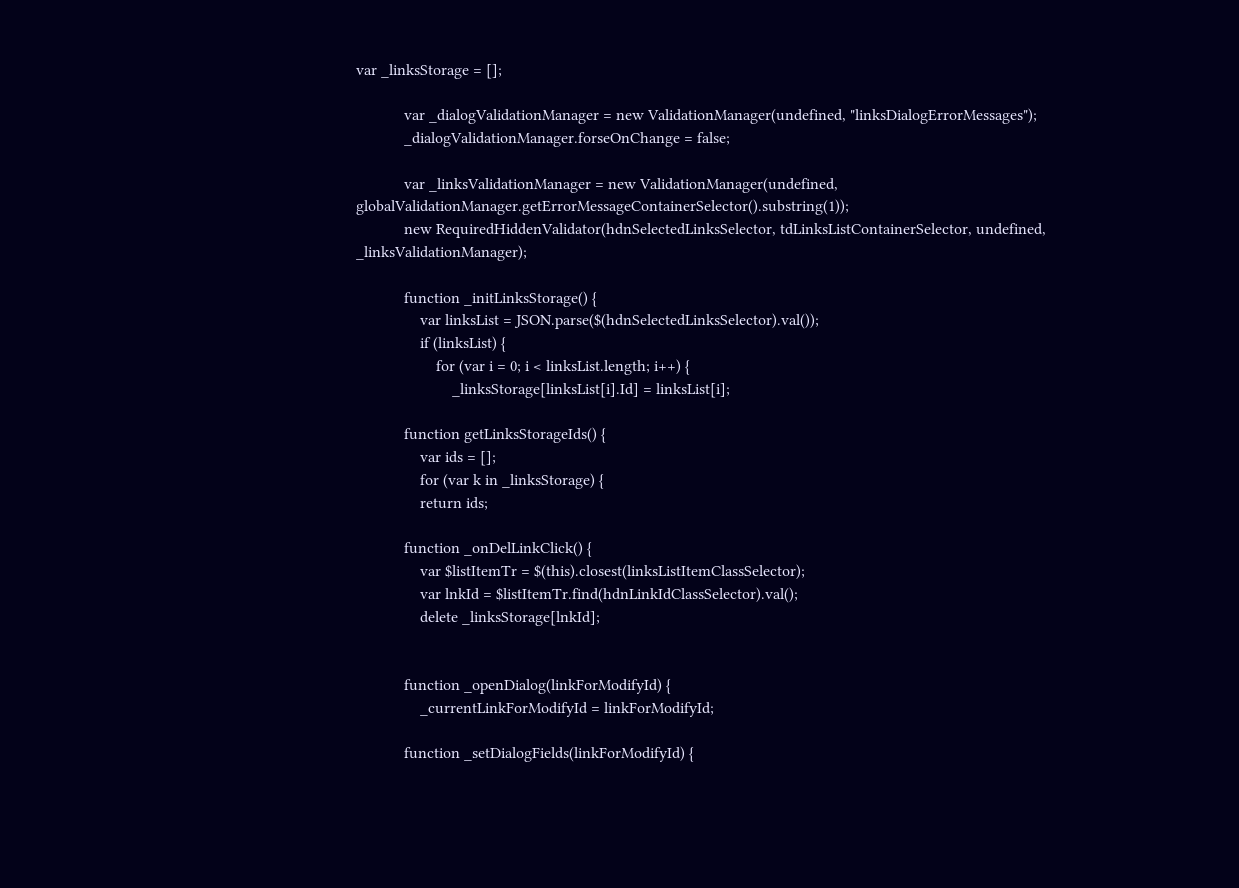var _linksStorage = [];

            var _dialogValidationManager = new ValidationManager(undefined, "linksDialogErrorMessages");
            _dialogValidationManager.forseOnChange = false;

            var _linksValidationManager = new ValidationManager(undefined, globalValidationManager.getErrorMessageContainerSelector().substring(1));
            new RequiredHiddenValidator(hdnSelectedLinksSelector, tdLinksListContainerSelector, undefined, _linksValidationManager);

            function _initLinksStorage() {
                var linksList = JSON.parse($(hdnSelectedLinksSelector).val());
                if (linksList) {
                    for (var i = 0; i < linksList.length; i++) {
                        _linksStorage[linksList[i].Id] = linksList[i];

            function getLinksStorageIds() {
                var ids = [];
                for (var k in _linksStorage) {
                return ids;

            function _onDelLinkClick() {
                var $listItemTr = $(this).closest(linksListItemClassSelector);
                var lnkId = $listItemTr.find(hdnLinkIdClassSelector).val();
                delete _linksStorage[lnkId];


            function _openDialog(linkForModifyId) {
                _currentLinkForModifyId = linkForModifyId;

            function _setDialogFields(linkForModifyId) {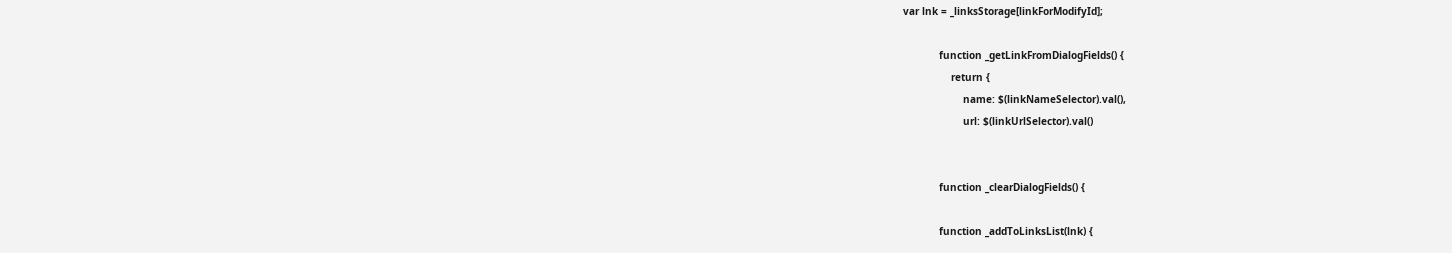var lnk = _linksStorage[linkForModifyId];

            function _getLinkFromDialogFields() {
                return {
                    name: $(linkNameSelector).val(),
                    url: $(linkUrlSelector).val()


            function _clearDialogFields() {

            function _addToLinksList(lnk) {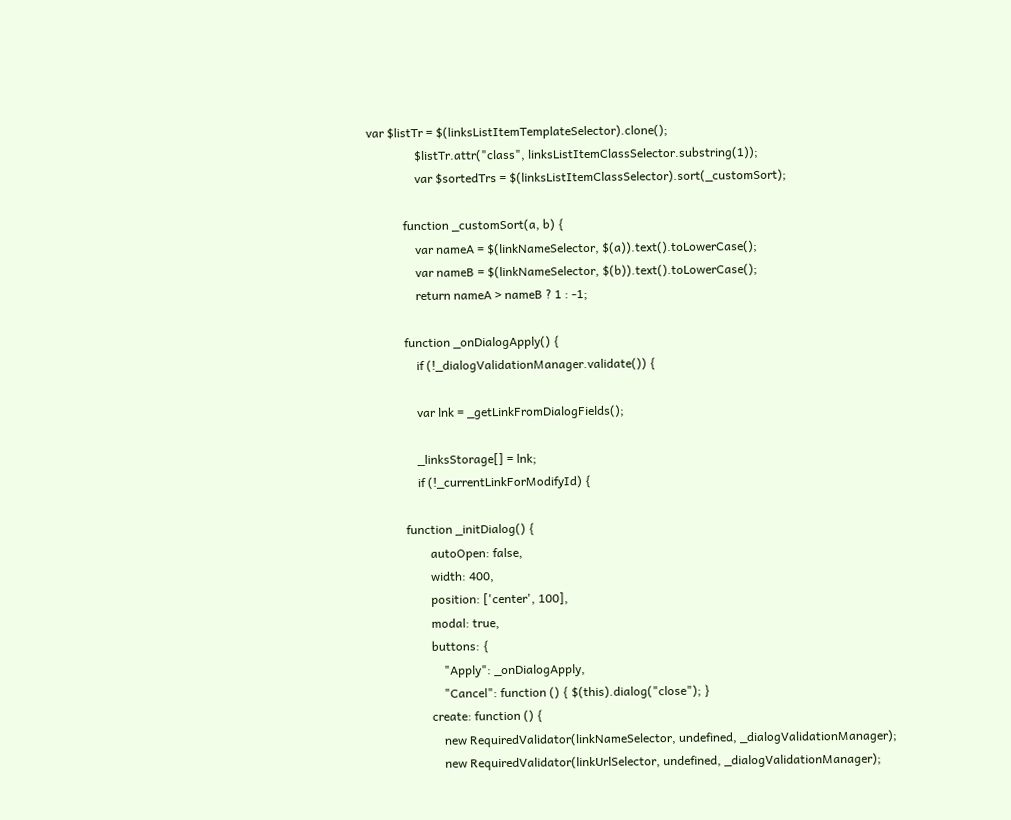var $listTr = $(linksListItemTemplateSelector).clone();
                $listTr.attr("class", linksListItemClassSelector.substring(1));
                var $sortedTrs = $(linksListItemClassSelector).sort(_customSort);

            function _customSort(a, b) {
                var nameA = $(linkNameSelector, $(a)).text().toLowerCase();
                var nameB = $(linkNameSelector, $(b)).text().toLowerCase();
                return nameA > nameB ? 1 : -1;

            function _onDialogApply() {
                if (!_dialogValidationManager.validate()) {

                var lnk = _getLinkFromDialogFields();

                _linksStorage[] = lnk;
                if (!_currentLinkForModifyId) {

            function _initDialog() {
                    autoOpen: false,
                    width: 400,
                    position: ['center', 100],
                    modal: true,
                    buttons: {
                        "Apply": _onDialogApply,
                        "Cancel": function () { $(this).dialog("close"); }
                    create: function () {
                        new RequiredValidator(linkNameSelector, undefined, _dialogValidationManager);
                        new RequiredValidator(linkUrlSelector, undefined, _dialogValidationManager);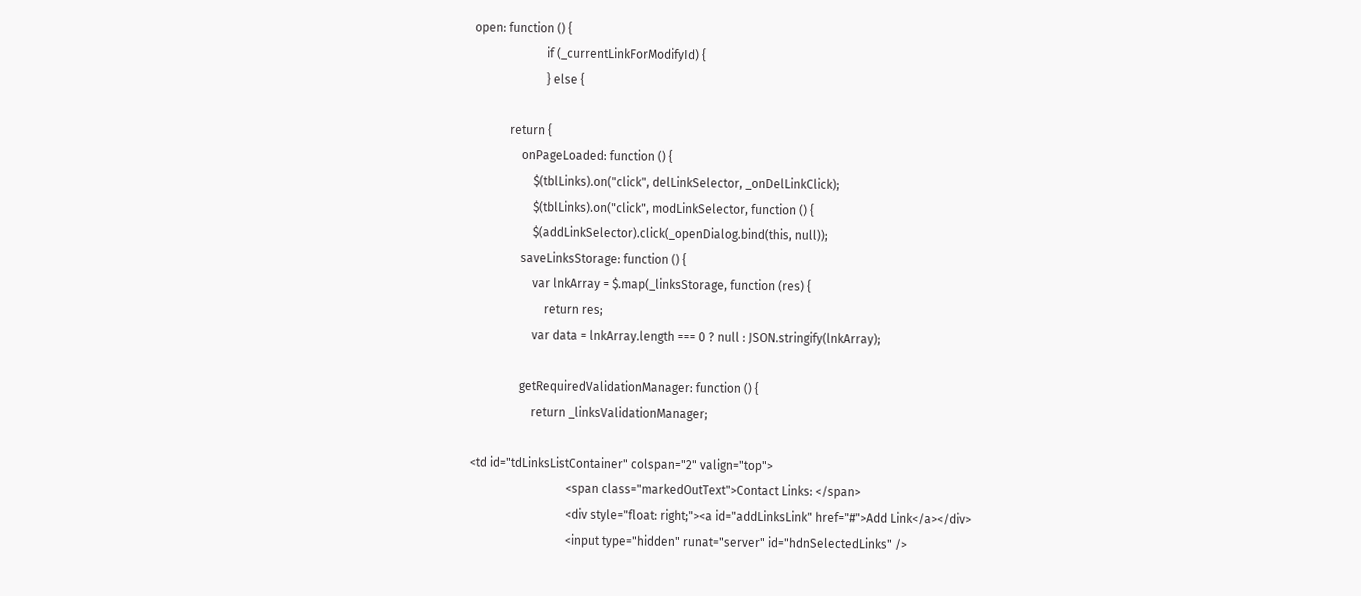open: function () {
                        if (_currentLinkForModifyId) {
                        } else {

            return {
                onPageLoaded: function () {
                    $(tblLinks).on("click", delLinkSelector, _onDelLinkClick);
                    $(tblLinks).on("click", modLinkSelector, function () {
                    $(addLinkSelector).click(_openDialog.bind(this, null));
                saveLinksStorage: function () {
                    var lnkArray = $.map(_linksStorage, function (res) {
                        return res;
                    var data = lnkArray.length === 0 ? null : JSON.stringify(lnkArray);

                getRequiredValidationManager: function () {
                    return _linksValidationManager;

<td id="tdLinksListContainer" colspan="2" valign="top">
                                <span class="markedOutText">Contact Links: </span>
                                <div style="float: right;"><a id="addLinksLink" href="#">Add Link</a></div>
                                <input type="hidden" runat="server" id="hdnSelectedLinks" />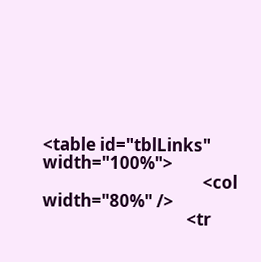<table id="tblLinks" width="100%">
                                        <col width="80%" />
                                    <tr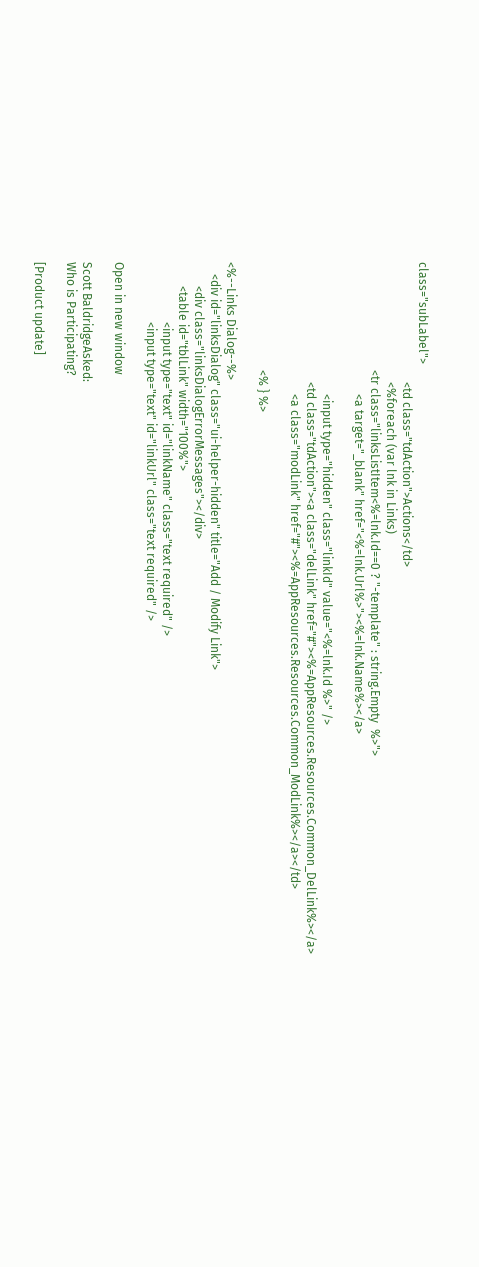class="subLabel">
                                        <td class="tdAction">Actions</td>
                                        <%foreach (var lnk in Links)
                                    <tr class="linksListItem<%=lnk.Id==0 ? "-template" : string.Empty  %>">
                                            <a target="_blank" href="<%=lnk.Url%>"><%=lnk.Name%></a>

                                            <input type="hidden" class="linkId" value="<%=lnk.Id %>" />
                                        <td class="tdAction"><a class="delLink" href="#"><%=AppResources.Resources.Common_DelLink%></a>
                                            <a class="modLink" href="#"><%=AppResources.Resources.Common_ModLink%></a></td>

                                    <% } %>

<%--Links Dialog--%>
    <div id="linksDialog" class="ui-helper-hidden" title="Add / Modify Link">
        <div class="linksDialogErrorMessages"></div>
        <table id="tblLink" width="100%">
                    <input type="text" id="linkName" class="text required" />
                    <input type="text" id="linkUrl" class="text required" />

Open in new window

Scott BaldridgeAsked:
Who is Participating?

[Product update]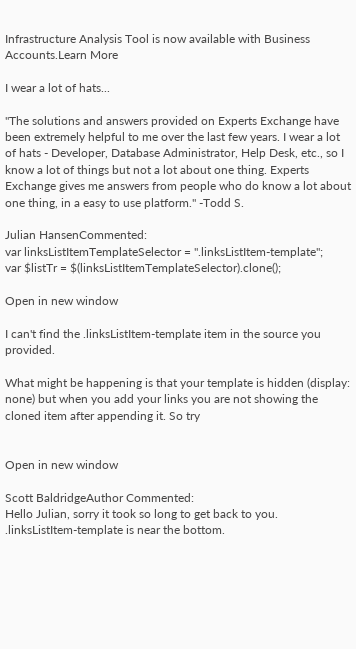Infrastructure Analysis Tool is now available with Business Accounts.Learn More

I wear a lot of hats...

"The solutions and answers provided on Experts Exchange have been extremely helpful to me over the last few years. I wear a lot of hats - Developer, Database Administrator, Help Desk, etc., so I know a lot of things but not a lot about one thing. Experts Exchange gives me answers from people who do know a lot about one thing, in a easy to use platform." -Todd S.

Julian HansenCommented:
var linksListItemTemplateSelector = ".linksListItem-template";
var $listTr = $(linksListItemTemplateSelector).clone();

Open in new window

I can't find the .linksListItem-template item in the source you provided.

What might be happening is that your template is hidden (display: none) but when you add your links you are not showing the cloned item after appending it. So try


Open in new window

Scott BaldridgeAuthor Commented:
Hello Julian, sorry it took so long to get back to you. .linksListItem-template is near the bottom.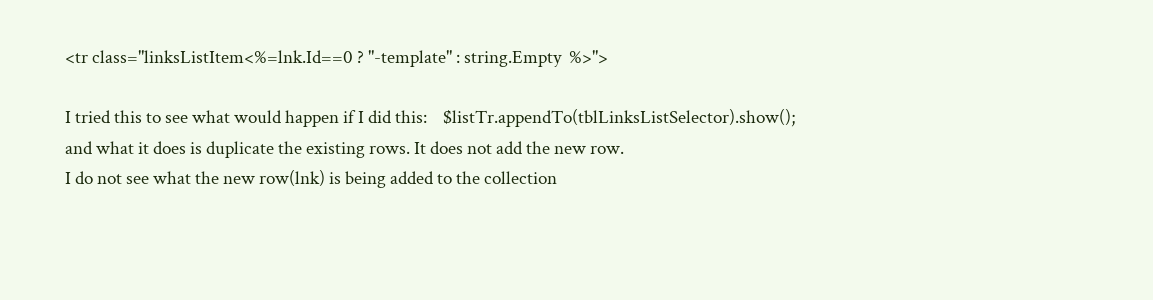<tr class="linksListItem<%=lnk.Id==0 ? "-template" : string.Empty  %>">

I tried this to see what would happen if I did this:    $listTr.appendTo(tblLinksListSelector).show();
and what it does is duplicate the existing rows. It does not add the new row.
I do not see what the new row(lnk) is being added to the collection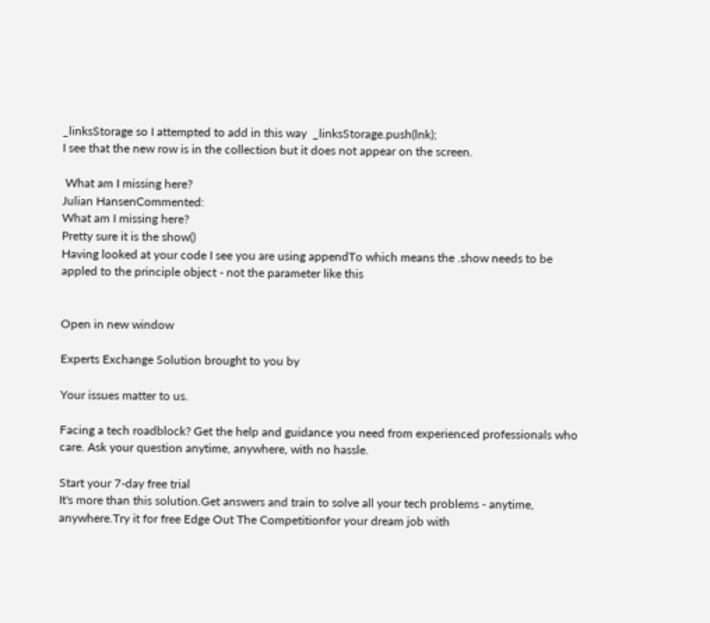_linksStorage so I attempted to add in this way  _linksStorage.push(lnk);
I see that the new row is in the collection but it does not appear on the screen.

 What am I missing here?
Julian HansenCommented:
What am I missing here?
Pretty sure it is the show()
Having looked at your code I see you are using appendTo which means the .show needs to be appled to the principle object - not the parameter like this


Open in new window

Experts Exchange Solution brought to you by

Your issues matter to us.

Facing a tech roadblock? Get the help and guidance you need from experienced professionals who care. Ask your question anytime, anywhere, with no hassle.

Start your 7-day free trial
It's more than this solution.Get answers and train to solve all your tech problems - anytime, anywhere.Try it for free Edge Out The Competitionfor your dream job with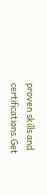proven skills and certifications.Get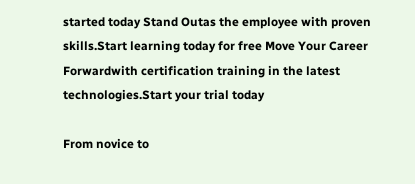started today Stand Outas the employee with proven skills.Start learning today for free Move Your Career Forwardwith certification training in the latest technologies.Start your trial today

From novice to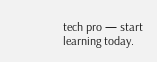tech pro — start learning today.